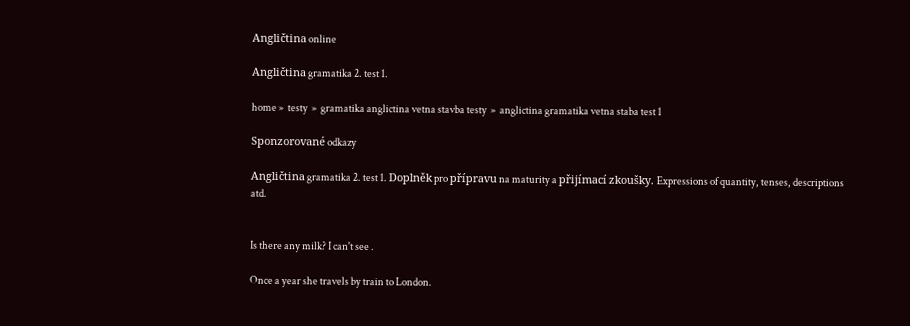Angličtina online

Angličtina gramatika 2. test 1.

home »  testy  »  gramatika anglictina vetna stavba testy  »  anglictina gramatika vetna staba test 1

Sponzorované odkazy

Angličtina gramatika 2. test 1. Doplněk pro přípravu na maturity a přijímací zkoušky. Expressions of quantity, tenses, descriptions atd.


Is there any milk? I can't see .

Once a year she travels by train to London.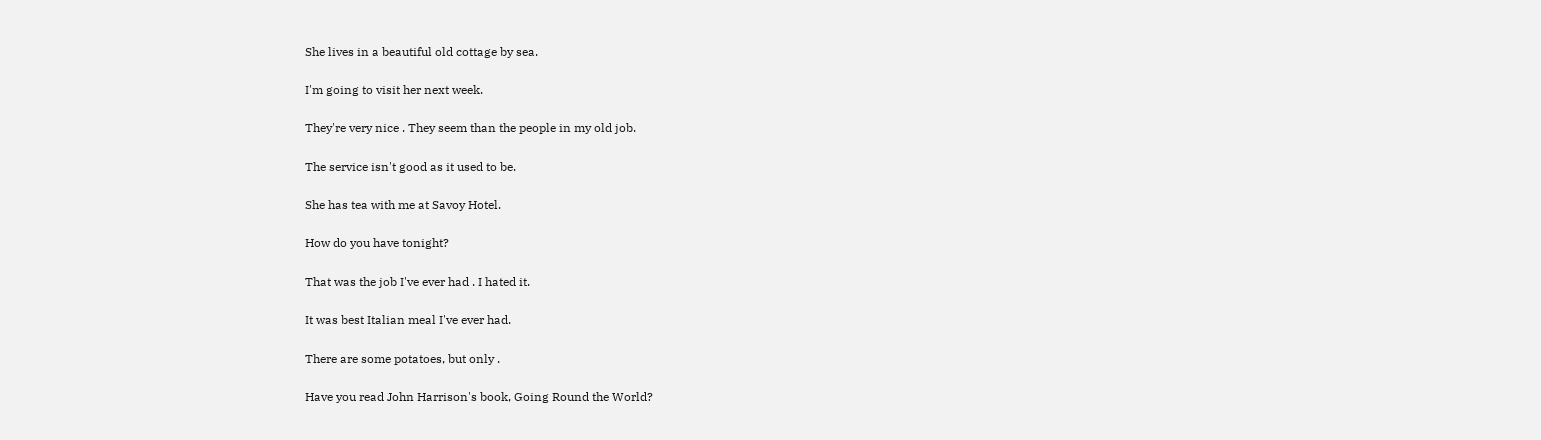She lives in a beautiful old cottage by sea.

I'm going to visit her next week.

They're very nice . They seem than the people in my old job.

The service isn't good as it used to be.

She has tea with me at Savoy Hotel.

How do you have tonight?

That was the job I've ever had . I hated it.

It was best Italian meal I've ever had.

There are some potatoes, but only .

Have you read John Harrison's book, Going Round the World?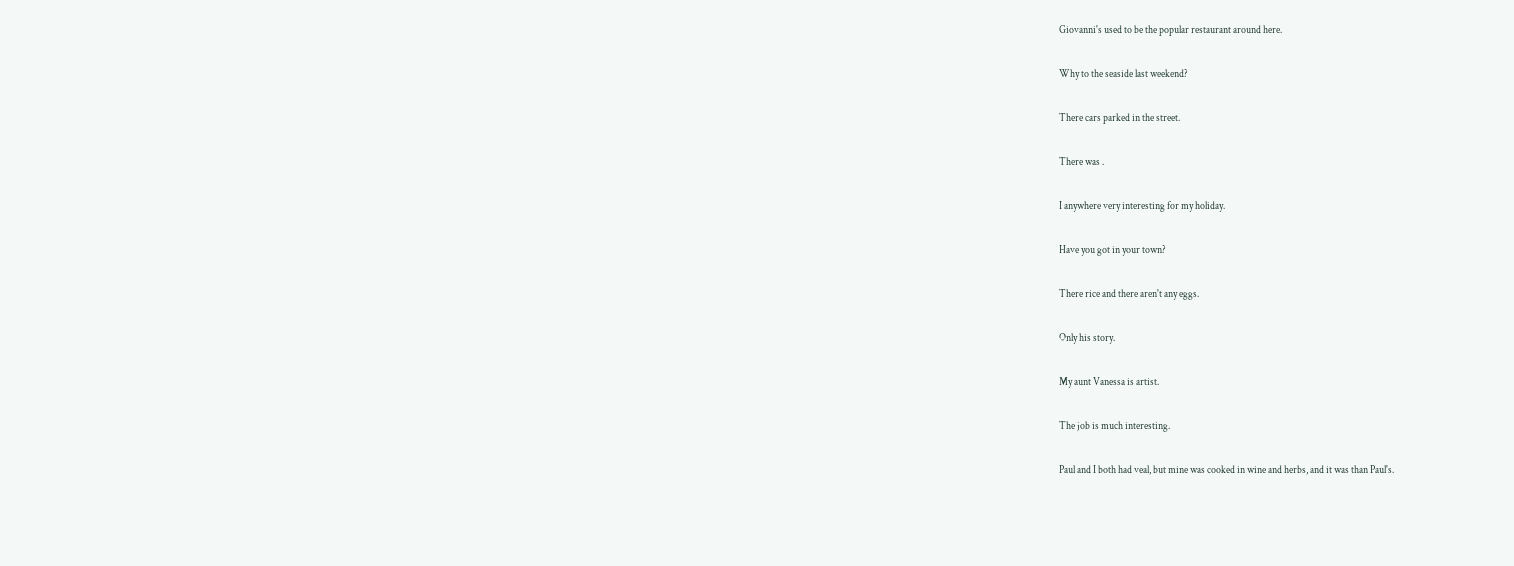Giovanni's used to be the popular restaurant around here.

Why to the seaside last weekend?

There cars parked in the street.

There was .

I anywhere very interesting for my holiday.

Have you got in your town?

There rice and there aren't any eggs.

Only his story.

My aunt Vanessa is artist.

The job is much interesting.

Paul and I both had veal, but mine was cooked in wine and herbs, and it was than Paul's.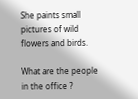She paints small pictures of wild flowers and birds.

What are the people in the office ?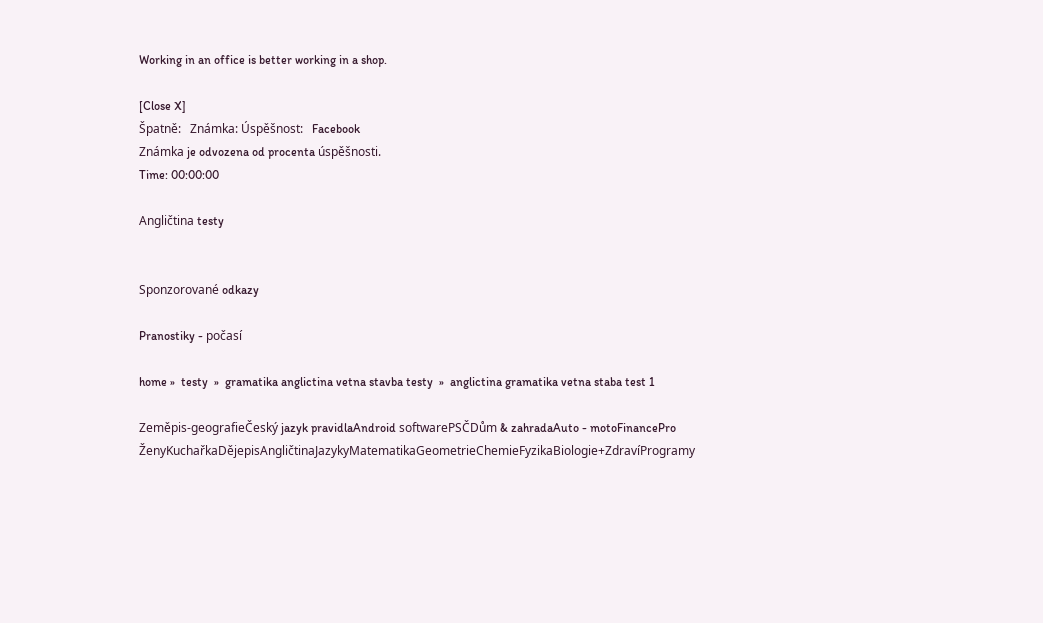Working in an office is better working in a shop.

[Close X]
Špatně:   Známka: Úspěšnost:   Facebook
Známka je odvozena od procenta úspěšnosti.
Time: 00:00:00

Angličtina testy


Sponzorované odkazy

Pranostiky - počasí

home »  testy  »  gramatika anglictina vetna stavba testy  »  anglictina gramatika vetna staba test 1

Zeměpis-geografieČeský jazyk pravidlaAndroid softwarePSČDům & zahradaAuto - motoFinancePro ŽenyKuchařkaDějepisAngličtinaJazykyMatematikaGeometrieChemieFyzikaBiologie+ZdravíProgramy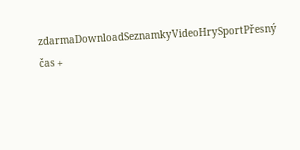zdarmaDownloadSeznamkyVideoHrySportPřesný čas +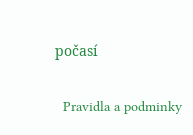počasí

  Pravidla a podminky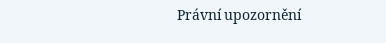Právní upozornění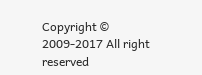Copyright © 2009-2017 All right reserved